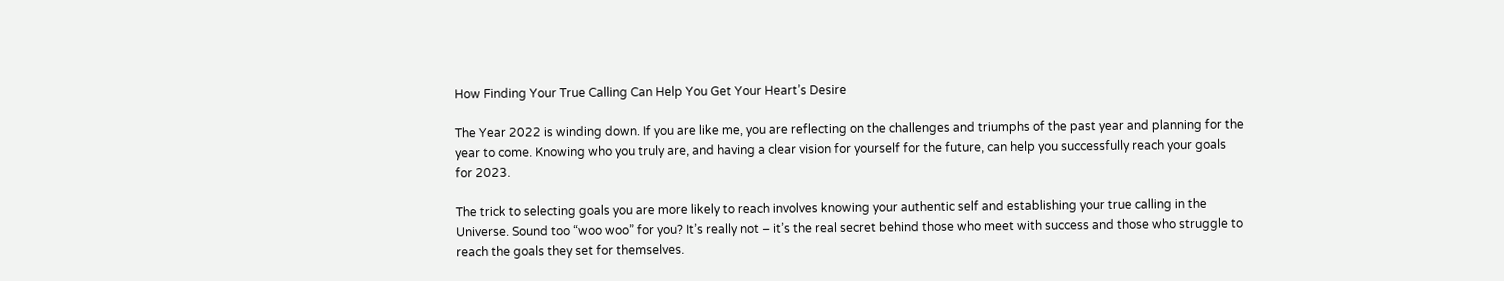How Finding Your True Calling Can Help You Get Your Heart’s Desire

The Year 2022 is winding down. If you are like me, you are reflecting on the challenges and triumphs of the past year and planning for the year to come. Knowing who you truly are, and having a clear vision for yourself for the future, can help you successfully reach your goals for 2023.

The trick to selecting goals you are more likely to reach involves knowing your authentic self and establishing your true calling in the Universe. Sound too “woo woo” for you? It’s really not – it’s the real secret behind those who meet with success and those who struggle to reach the goals they set for themselves.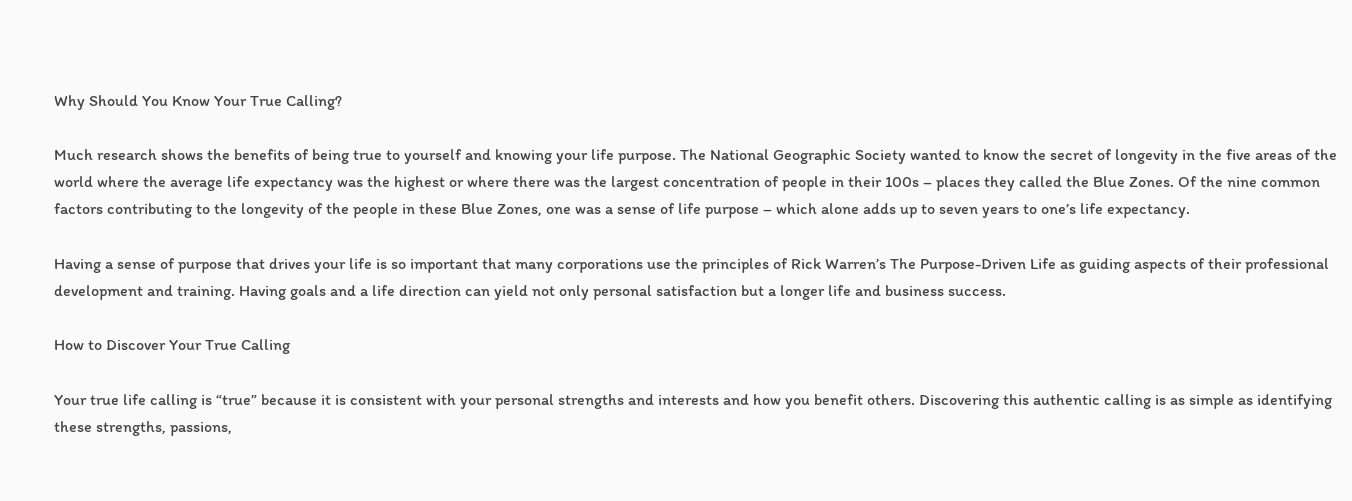Why Should You Know Your True Calling?

Much research shows the benefits of being true to yourself and knowing your life purpose. The National Geographic Society wanted to know the secret of longevity in the five areas of the world where the average life expectancy was the highest or where there was the largest concentration of people in their 100s – places they called the Blue Zones. Of the nine common factors contributing to the longevity of the people in these Blue Zones, one was a sense of life purpose – which alone adds up to seven years to one’s life expectancy.

Having a sense of purpose that drives your life is so important that many corporations use the principles of Rick Warren’s The Purpose-Driven Life as guiding aspects of their professional development and training. Having goals and a life direction can yield not only personal satisfaction but a longer life and business success.

How to Discover Your True Calling

Your true life calling is “true” because it is consistent with your personal strengths and interests and how you benefit others. Discovering this authentic calling is as simple as identifying these strengths, passions,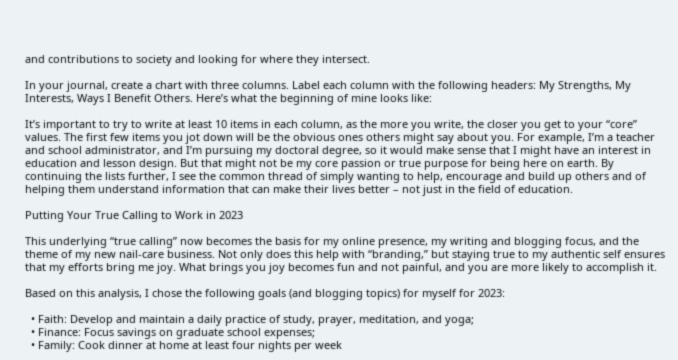and contributions to society and looking for where they intersect.

In your journal, create a chart with three columns. Label each column with the following headers: My Strengths, My Interests, Ways I Benefit Others. Here’s what the beginning of mine looks like:

It’s important to try to write at least 10 items in each column, as the more you write, the closer you get to your “core” values. The first few items you jot down will be the obvious ones others might say about you. For example, I’m a teacher and school administrator, and I’m pursuing my doctoral degree, so it would make sense that I might have an interest in education and lesson design. But that might not be my core passion or true purpose for being here on earth. By continuing the lists further, I see the common thread of simply wanting to help, encourage and build up others and of helping them understand information that can make their lives better – not just in the field of education.

Putting Your True Calling to Work in 2023

This underlying “true calling” now becomes the basis for my online presence, my writing and blogging focus, and the theme of my new nail-care business. Not only does this help with “branding,” but staying true to my authentic self ensures that my efforts bring me joy. What brings you joy becomes fun and not painful, and you are more likely to accomplish it.

Based on this analysis, I chose the following goals (and blogging topics) for myself for 2023:

  • Faith: Develop and maintain a daily practice of study, prayer, meditation, and yoga;
  • Finance: Focus savings on graduate school expenses;
  • Family: Cook dinner at home at least four nights per week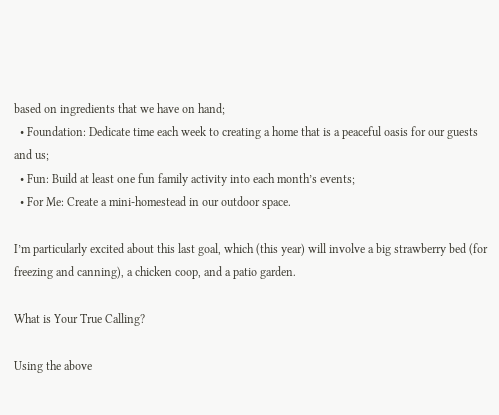based on ingredients that we have on hand;
  • Foundation: Dedicate time each week to creating a home that is a peaceful oasis for our guests and us;
  • Fun: Build at least one fun family activity into each month’s events;
  • For Me: Create a mini-homestead in our outdoor space.

I’m particularly excited about this last goal, which (this year) will involve a big strawberry bed (for freezing and canning), a chicken coop, and a patio garden.

What is Your True Calling?

Using the above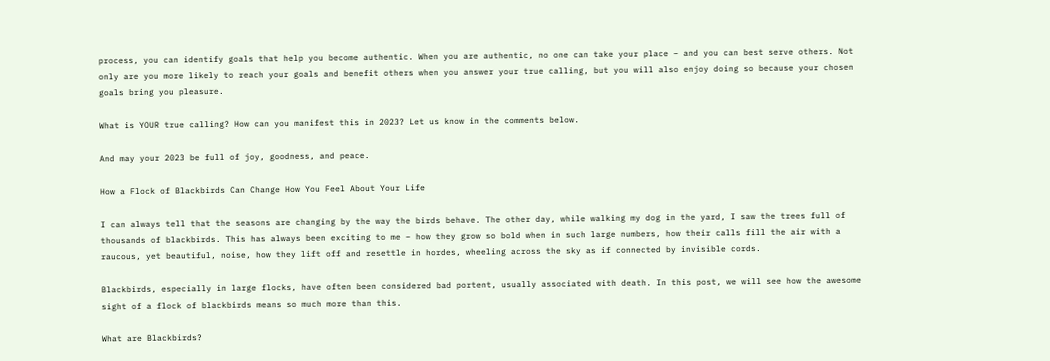process, you can identify goals that help you become authentic. When you are authentic, no one can take your place – and you can best serve others. Not only are you more likely to reach your goals and benefit others when you answer your true calling, but you will also enjoy doing so because your chosen goals bring you pleasure.

What is YOUR true calling? How can you manifest this in 2023? Let us know in the comments below.

And may your 2023 be full of joy, goodness, and peace.

How a Flock of Blackbirds Can Change How You Feel About Your Life

I can always tell that the seasons are changing by the way the birds behave. The other day, while walking my dog in the yard, I saw the trees full of thousands of blackbirds. This has always been exciting to me – how they grow so bold when in such large numbers, how their calls fill the air with a raucous, yet beautiful, noise, how they lift off and resettle in hordes, wheeling across the sky as if connected by invisible cords.

Blackbirds, especially in large flocks, have often been considered bad portent, usually associated with death. In this post, we will see how the awesome sight of a flock of blackbirds means so much more than this.

What are Blackbirds?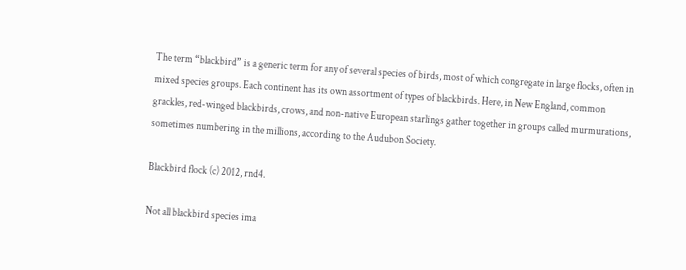The term “blackbird” is a generic term for any of several species of birds, most of which congregate in large flocks, often in mixed species groups. Each continent has its own assortment of types of blackbirds. Here, in New England, common grackles, red-winged blackbirds, crows, and non-native European starlings gather together in groups called murmurations, sometimes numbering in the millions, according to the Audubon Society.

Blackbird flock (c) 2012, rnd4.

Not all blackbird species ima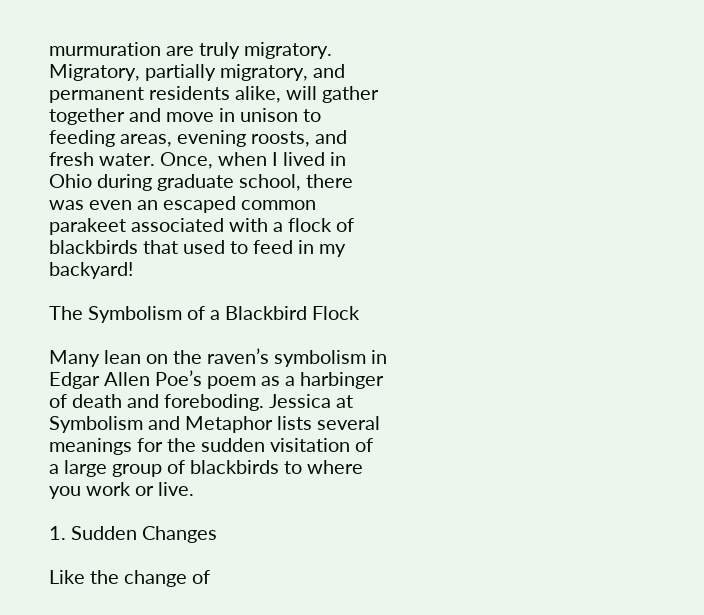murmuration are truly migratory. Migratory, partially migratory, and permanent residents alike, will gather together and move in unison to feeding areas, evening roosts, and fresh water. Once, when I lived in Ohio during graduate school, there was even an escaped common parakeet associated with a flock of blackbirds that used to feed in my backyard!

The Symbolism of a Blackbird Flock

Many lean on the raven’s symbolism in Edgar Allen Poe’s poem as a harbinger of death and foreboding. Jessica at Symbolism and Metaphor lists several meanings for the sudden visitation of a large group of blackbirds to where you work or live.

1. Sudden Changes

Like the change of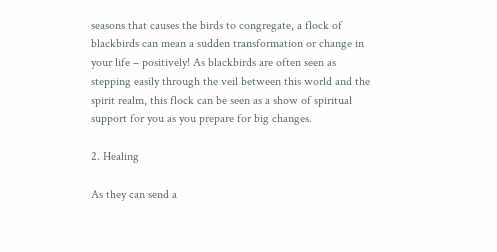seasons that causes the birds to congregate, a flock of blackbirds can mean a sudden transformation or change in your life – positively! As blackbirds are often seen as stepping easily through the veil between this world and the spirit realm, this flock can be seen as a show of spiritual support for you as you prepare for big changes.

2. Healing

As they can send a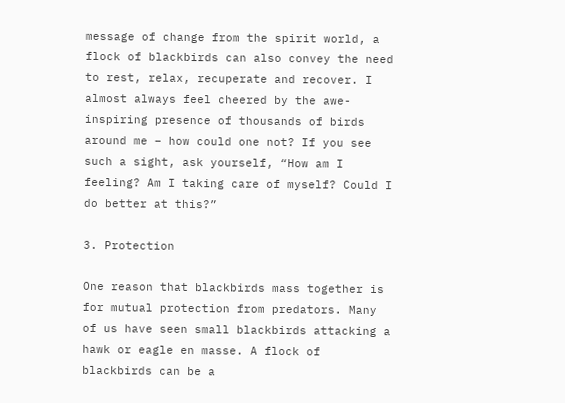message of change from the spirit world, a flock of blackbirds can also convey the need to rest, relax, recuperate and recover. I almost always feel cheered by the awe-inspiring presence of thousands of birds around me – how could one not? If you see such a sight, ask yourself, “How am I feeling? Am I taking care of myself? Could I do better at this?”

3. Protection

One reason that blackbirds mass together is for mutual protection from predators. Many of us have seen small blackbirds attacking a hawk or eagle en masse. A flock of blackbirds can be a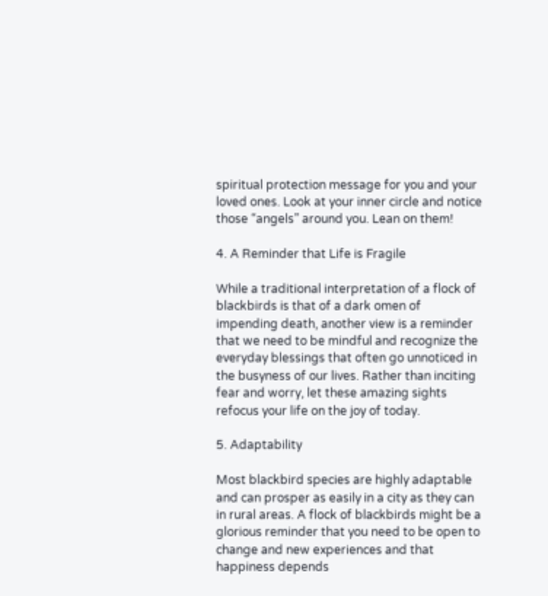spiritual protection message for you and your loved ones. Look at your inner circle and notice those “angels” around you. Lean on them!

4. A Reminder that Life is Fragile

While a traditional interpretation of a flock of blackbirds is that of a dark omen of impending death, another view is a reminder that we need to be mindful and recognize the everyday blessings that often go unnoticed in the busyness of our lives. Rather than inciting fear and worry, let these amazing sights refocus your life on the joy of today.

5. Adaptability

Most blackbird species are highly adaptable and can prosper as easily in a city as they can in rural areas. A flock of blackbirds might be a glorious reminder that you need to be open to change and new experiences and that happiness depends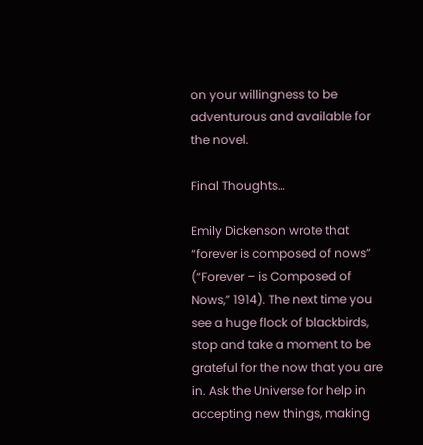on your willingness to be adventurous and available for the novel.

Final Thoughts…

Emily Dickenson wrote that “forever is composed of nows” (“Forever – is Composed of Nows,” 1914). The next time you see a huge flock of blackbirds, stop and take a moment to be grateful for the now that you are in. Ask the Universe for help in accepting new things, making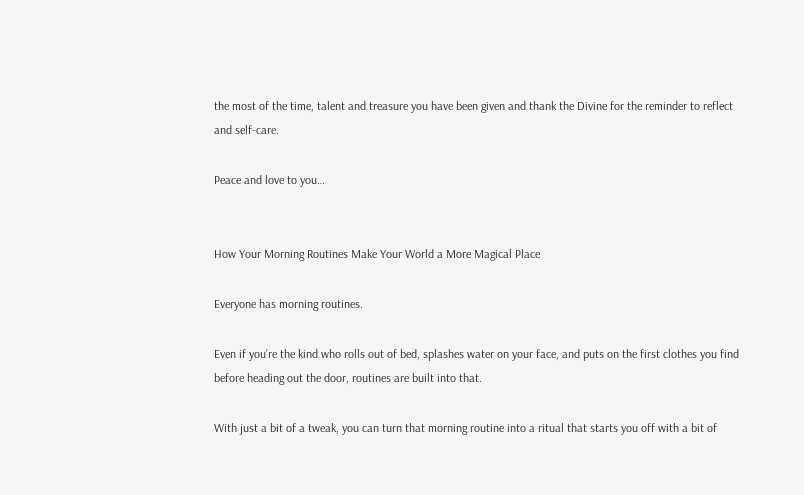the most of the time, talent and treasure you have been given and thank the Divine for the reminder to reflect and self-care.

Peace and love to you…


How Your Morning Routines Make Your World a More Magical Place

Everyone has morning routines.

Even if you’re the kind who rolls out of bed, splashes water on your face, and puts on the first clothes you find before heading out the door, routines are built into that.

With just a bit of a tweak, you can turn that morning routine into a ritual that starts you off with a bit of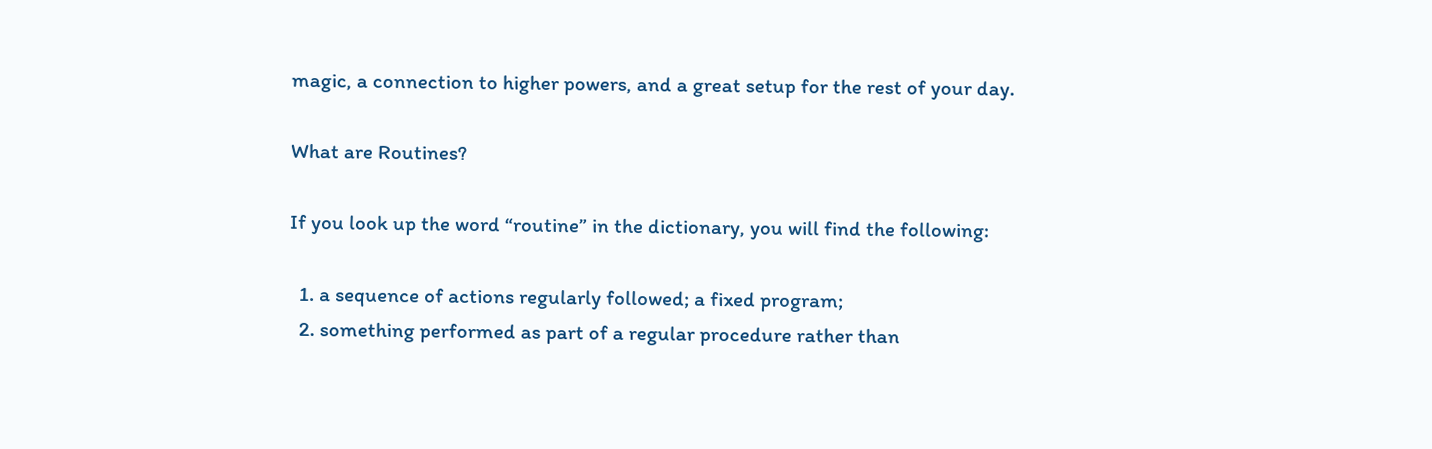magic, a connection to higher powers, and a great setup for the rest of your day.

What are Routines?

If you look up the word “routine” in the dictionary, you will find the following:

  1. a sequence of actions regularly followed; a fixed program;
  2. something performed as part of a regular procedure rather than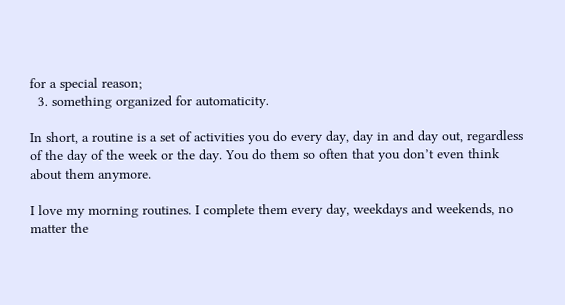for a special reason;
  3. something organized for automaticity.

In short, a routine is a set of activities you do every day, day in and day out, regardless of the day of the week or the day. You do them so often that you don’t even think about them anymore.

I love my morning routines. I complete them every day, weekdays and weekends, no matter the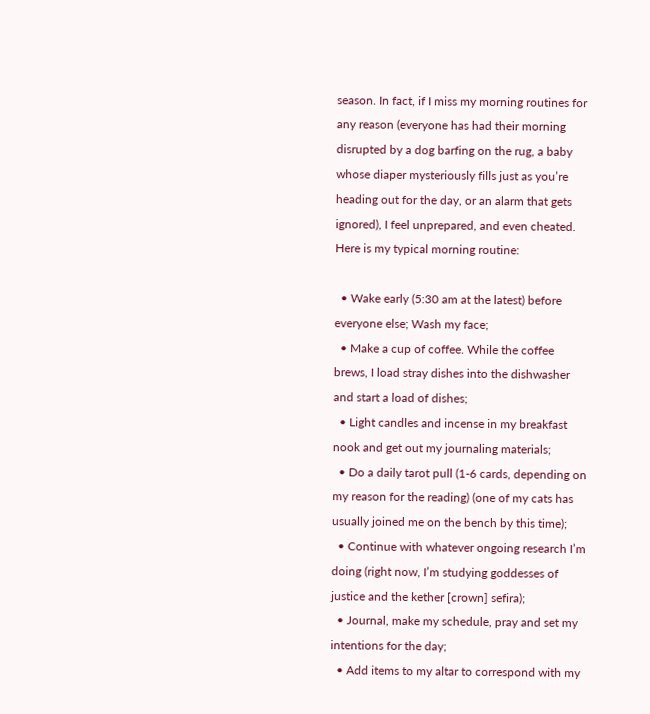season. In fact, if I miss my morning routines for any reason (everyone has had their morning disrupted by a dog barfing on the rug, a baby whose diaper mysteriously fills just as you’re heading out for the day, or an alarm that gets ignored), I feel unprepared, and even cheated. Here is my typical morning routine:

  • Wake early (5:30 am at the latest) before everyone else; Wash my face;
  • Make a cup of coffee. While the coffee brews, I load stray dishes into the dishwasher and start a load of dishes;
  • Light candles and incense in my breakfast nook and get out my journaling materials;
  • Do a daily tarot pull (1-6 cards, depending on my reason for the reading) (one of my cats has usually joined me on the bench by this time);
  • Continue with whatever ongoing research I’m doing (right now, I’m studying goddesses of justice and the kether [crown] sefira);
  • Journal, make my schedule, pray and set my intentions for the day;
  • Add items to my altar to correspond with my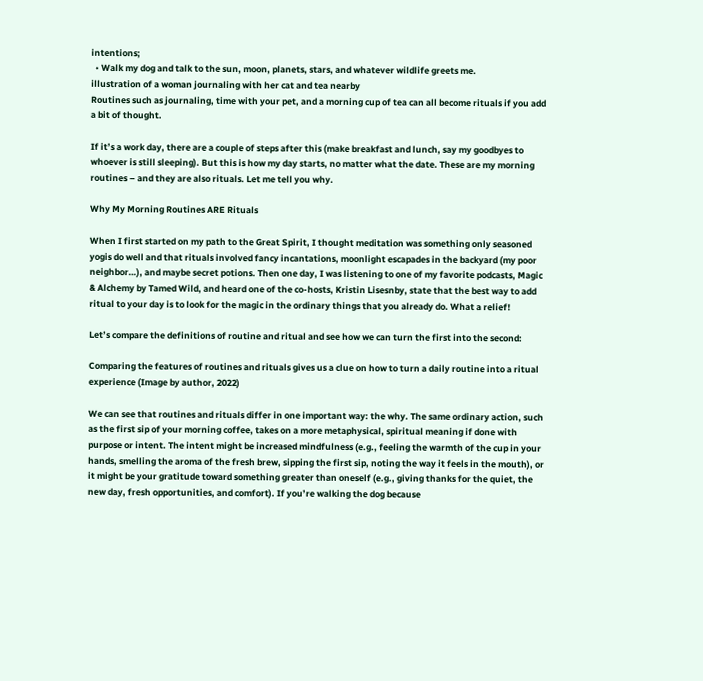intentions;
  • Walk my dog and talk to the sun, moon, planets, stars, and whatever wildlife greets me.
illustration of a woman journaling with her cat and tea nearby
Routines such as journaling, time with your pet, and a morning cup of tea can all become rituals if you add a bit of thought.

If it’s a work day, there are a couple of steps after this (make breakfast and lunch, say my goodbyes to whoever is still sleeping). But this is how my day starts, no matter what the date. These are my morning routines – and they are also rituals. Let me tell you why.

Why My Morning Routines ARE Rituals

When I first started on my path to the Great Spirit, I thought meditation was something only seasoned yogis do well and that rituals involved fancy incantations, moonlight escapades in the backyard (my poor neighbor…), and maybe secret potions. Then one day, I was listening to one of my favorite podcasts, Magic & Alchemy by Tamed Wild, and heard one of the co-hosts, Kristin Lisesnby, state that the best way to add ritual to your day is to look for the magic in the ordinary things that you already do. What a relief!

Let’s compare the definitions of routine and ritual and see how we can turn the first into the second:

Comparing the features of routines and rituals gives us a clue on how to turn a daily routine into a ritual experience (Image by author, 2022)

We can see that routines and rituals differ in one important way: the why. The same ordinary action, such as the first sip of your morning coffee, takes on a more metaphysical, spiritual meaning if done with purpose or intent. The intent might be increased mindfulness (e.g., feeling the warmth of the cup in your hands, smelling the aroma of the fresh brew, sipping the first sip, noting the way it feels in the mouth), or it might be your gratitude toward something greater than oneself (e.g., giving thanks for the quiet, the new day, fresh opportunities, and comfort). If you’re walking the dog because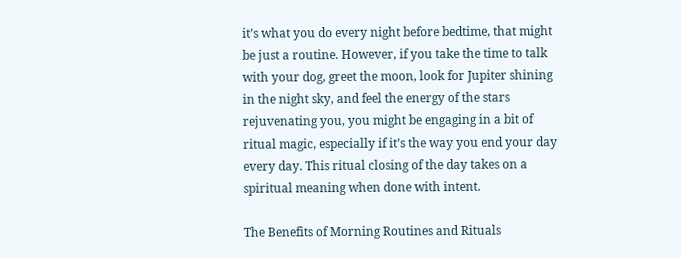it’s what you do every night before bedtime, that might be just a routine. However, if you take the time to talk with your dog, greet the moon, look for Jupiter shining in the night sky, and feel the energy of the stars rejuvenating you, you might be engaging in a bit of ritual magic, especially if it’s the way you end your day every day. This ritual closing of the day takes on a spiritual meaning when done with intent.

The Benefits of Morning Routines and Rituals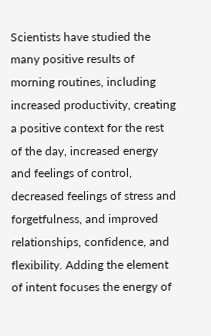Scientists have studied the many positive results of morning routines, including increased productivity, creating a positive context for the rest of the day, increased energy and feelings of control, decreased feelings of stress and forgetfulness, and improved relationships, confidence, and flexibility. Adding the element of intent focuses the energy of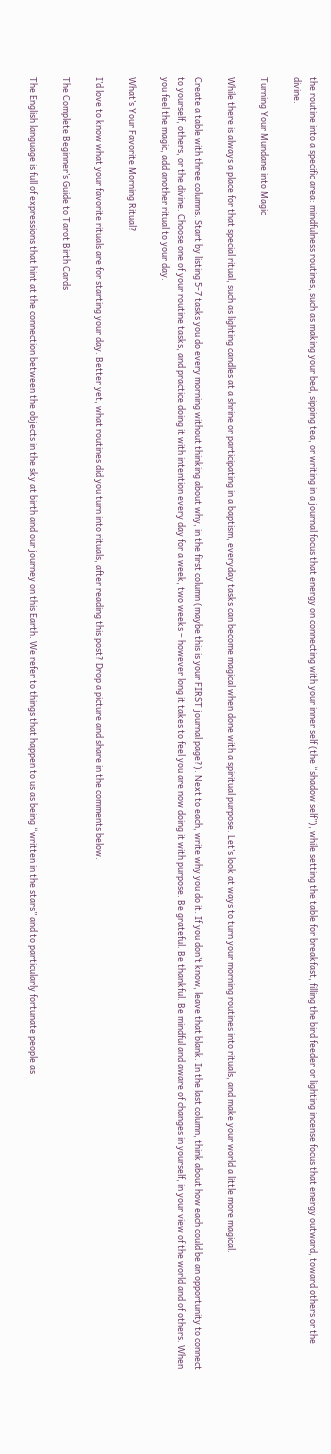the routine into a specific area: mindfulness routines, such as making your bed, sipping tea, or writing in a journal focus that energy on connecting with your inner self (the “shadow self”), while setting the table for breakfast, filling the bird feeder or lighting incense focus that energy outward, toward others or the divine.

Turning Your Mundane into Magic

While there is always a place for that special ritual, such as lighting candles at a shrine or participating in a baptism, everyday tasks can become magical when done with a spiritual purpose. Let’s look at ways to turn your morning routines into rituals, and make your world a little more magical.

Create a table with three columns. Start by listing 5-7 tasks you do every morning without thinking about why, in the first column (maybe this is your FIRST journal page?). Next to each, write why you do it. If you don’t know, leave that blank. In the last column, think about how each could be an opportunity to connect to yourself, others, or the divine. Choose one of your routine tasks, and practice doing it with intention every day for a week, two weeks – however long it takes to feel you are now doing it with purpose. Be grateful. Be thankful. Be mindful and aware of changes in yourself, in your view of the world and of others. When you feel the magic, add another ritual to your day.

What’s Your Favorite Morning Ritual?

I’d love to know what your favorite rituals are for starting your day. Better yet, what routines did you turn into rituals, after reading this post? Drop a picture and share in the comments below.

The Complete Beginner’s Guide to Tarot Birth Cards

The English language is full of expressions that hint at the connection between the objects in the sky at birth and our journey on this Earth. We refer to things that happen to us as being “written in the stars” and to particularly fortunate people as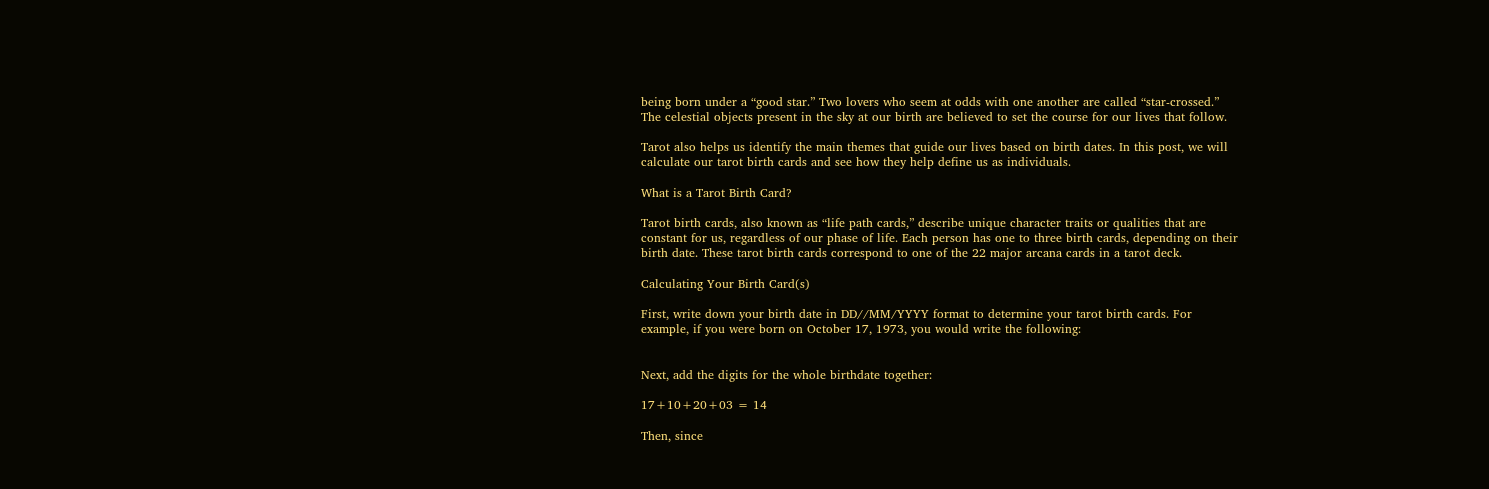being born under a “good star.” Two lovers who seem at odds with one another are called “star-crossed.” The celestial objects present in the sky at our birth are believed to set the course for our lives that follow.

Tarot also helps us identify the main themes that guide our lives based on birth dates. In this post, we will calculate our tarot birth cards and see how they help define us as individuals.

What is a Tarot Birth Card?

Tarot birth cards, also known as “life path cards,” describe unique character traits or qualities that are constant for us, regardless of our phase of life. Each person has one to three birth cards, depending on their birth date. These tarot birth cards correspond to one of the 22 major arcana cards in a tarot deck.

Calculating Your Birth Card(s)

First, write down your birth date in DD//MM/YYYY format to determine your tarot birth cards. For example, if you were born on October 17, 1973, you would write the following:


Next, add the digits for the whole birthdate together:

17+10+20+03 = 14

Then, since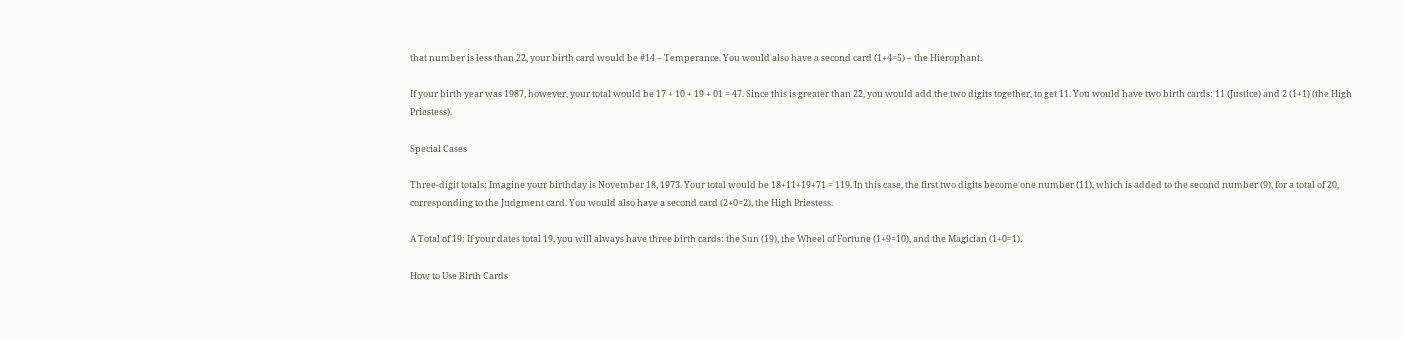that number is less than 22, your birth card would be #14 – Temperance. You would also have a second card (1+4=5) – the Hierophant.

If your birth year was 1987, however, your total would be 17 + 10 + 19 + 01 = 47. Since this is greater than 22, you would add the two digits together, to get 11. You would have two birth cards: 11 (Justice) and 2 (1+1) (the High Priestess).

Special Cases

Three-digit totals: Imagine your birthday is November 18, 1973. Your total would be 18+11+19+71 = 119. In this case, the first two digits become one number (11), which is added to the second number (9), for a total of 20, corresponding to the Judgment card. You would also have a second card (2+0=2), the High Priestess.

A Total of 19: If your dates total 19, you will always have three birth cards: the Sun (19), the Wheel of Fortune (1+9=10), and the Magician (1+0=1).

How to Use Birth Cards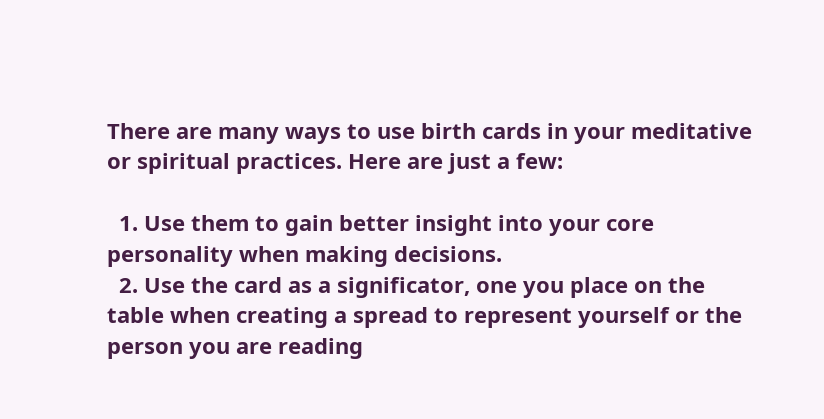There are many ways to use birth cards in your meditative or spiritual practices. Here are just a few:

  1. Use them to gain better insight into your core personality when making decisions.
  2. Use the card as a significator, one you place on the table when creating a spread to represent yourself or the person you are reading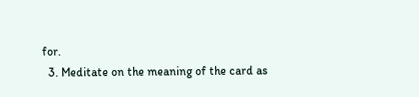for.
  3. Meditate on the meaning of the card as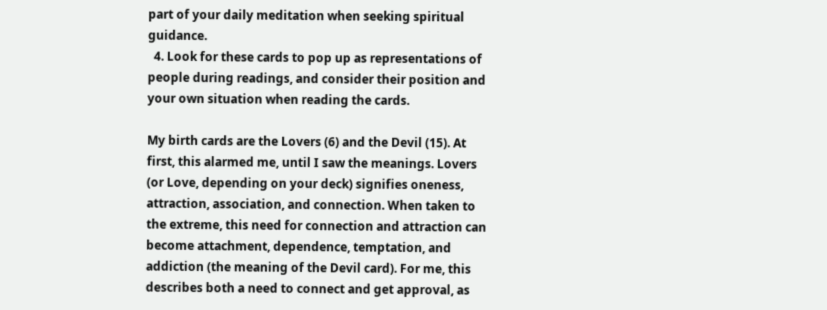part of your daily meditation when seeking spiritual guidance.
  4. Look for these cards to pop up as representations of people during readings, and consider their position and your own situation when reading the cards.

My birth cards are the Lovers (6) and the Devil (15). At first, this alarmed me, until I saw the meanings. Lovers (or Love, depending on your deck) signifies oneness, attraction, association, and connection. When taken to the extreme, this need for connection and attraction can become attachment, dependence, temptation, and addiction (the meaning of the Devil card). For me, this describes both a need to connect and get approval, as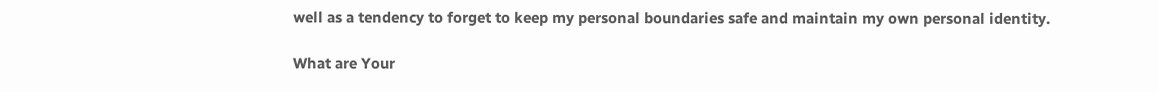well as a tendency to forget to keep my personal boundaries safe and maintain my own personal identity.

What are Your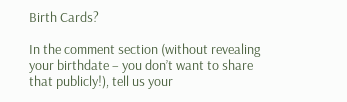Birth Cards?

In the comment section (without revealing your birthdate – you don’t want to share that publicly!), tell us your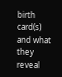birth card(s) and what they reveal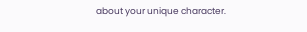about your unique character.